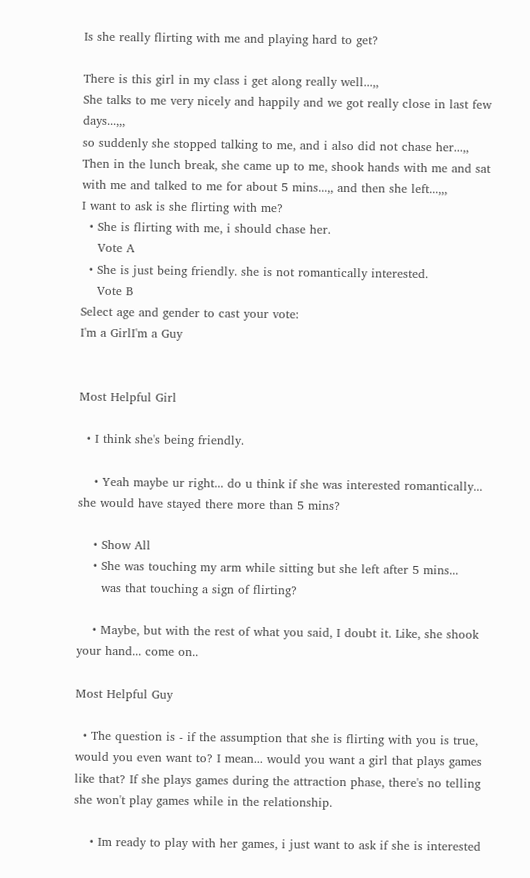Is she really flirting with me and playing hard to get?

There is this girl in my class i get along really well...,,
She talks to me very nicely and happily and we got really close in last few days...,,,
so suddenly she stopped talking to me, and i also did not chase her...,,
Then in the lunch break, she came up to me, shook hands with me and sat with me and talked to me for about 5 mins...,, and then she left...,,,
I want to ask is she flirting with me?
  • She is flirting with me, i should chase her.
    Vote A
  • She is just being friendly. she is not romantically interested.
    Vote B
Select age and gender to cast your vote:
I'm a GirlI'm a Guy


Most Helpful Girl

  • I think she's being friendly.

    • Yeah maybe ur right... do u think if she was interested romantically... she would have stayed there more than 5 mins?

    • Show All
    • She was touching my arm while sitting but she left after 5 mins...
      was that touching a sign of flirting?

    • Maybe, but with the rest of what you said, I doubt it. Like, she shook your hand... come on..

Most Helpful Guy

  • The question is - if the assumption that she is flirting with you is true, would you even want to? I mean... would you want a girl that plays games like that? If she plays games during the attraction phase, there's no telling she won't play games while in the relationship.

    • Im ready to play with her games, i just want to ask if she is interested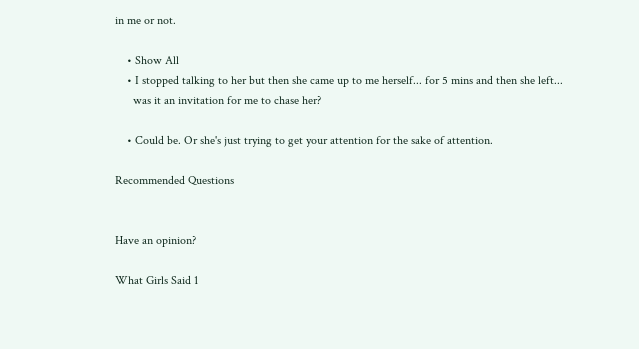in me or not.

    • Show All
    • I stopped talking to her but then she came up to me herself... for 5 mins and then she left...
      was it an invitation for me to chase her?

    • Could be. Or she's just trying to get your attention for the sake of attention.

Recommended Questions


Have an opinion?

What Girls Said 1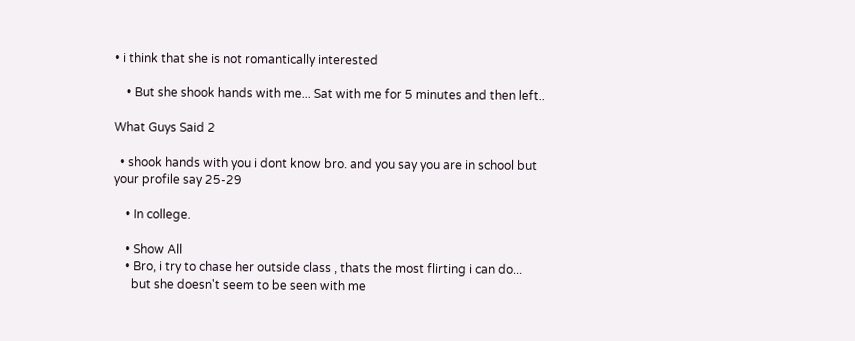• i think that she is not romantically interested

    • But she shook hands with me... Sat with me for 5 minutes and then left..

What Guys Said 2

  • shook hands with you i dont know bro. and you say you are in school but your profile say 25-29

    • In college.

    • Show All
    • Bro, i try to chase her outside class , thats the most flirting i can do...
      but she doesn't seem to be seen with me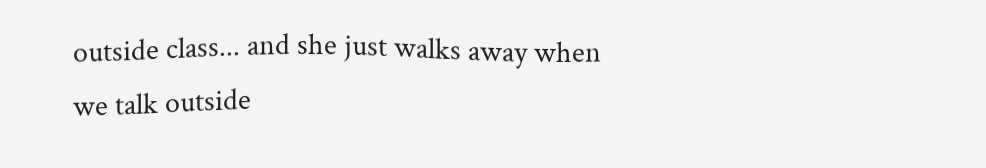outside class... and she just walks away when we talk outside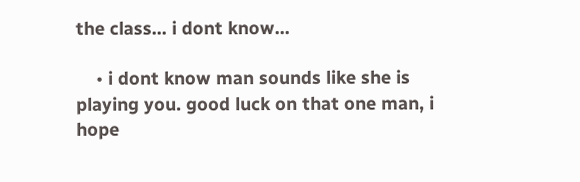the class... i dont know...

    • i dont know man sounds like she is playing you. good luck on that one man, i hope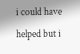i could have helped but i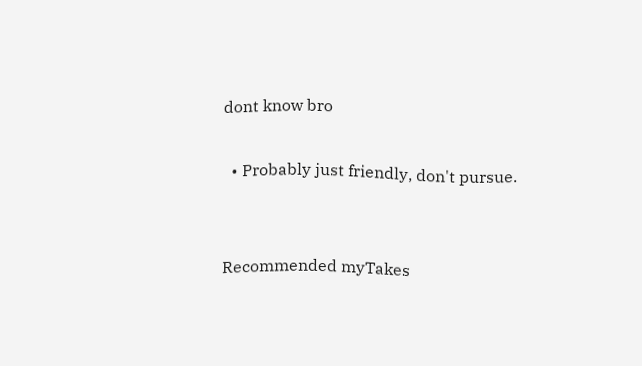dont know bro

  • Probably just friendly, don't pursue.


Recommended myTakes